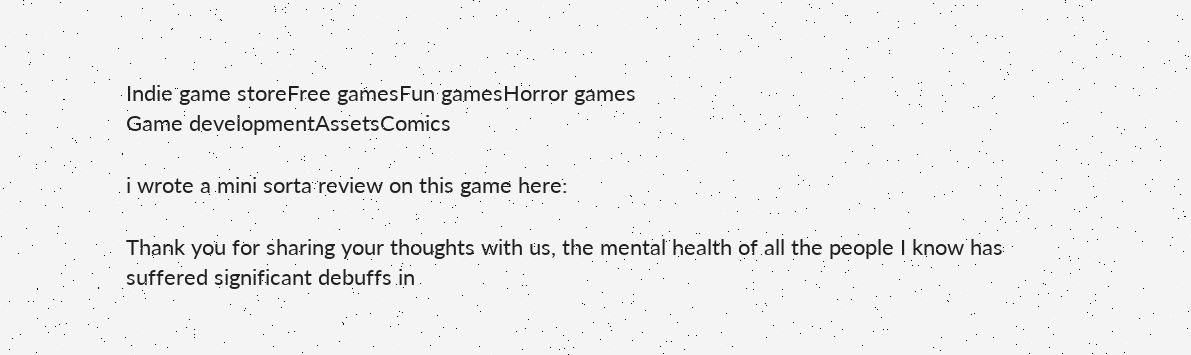Indie game storeFree gamesFun gamesHorror games
Game developmentAssetsComics

i wrote a mini sorta review on this game here:

Thank you for sharing your thoughts with us, the mental health of all the people I know has suffered significant debuffs in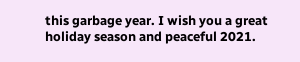this garbage year. I wish you a great holiday season and peaceful 2021.